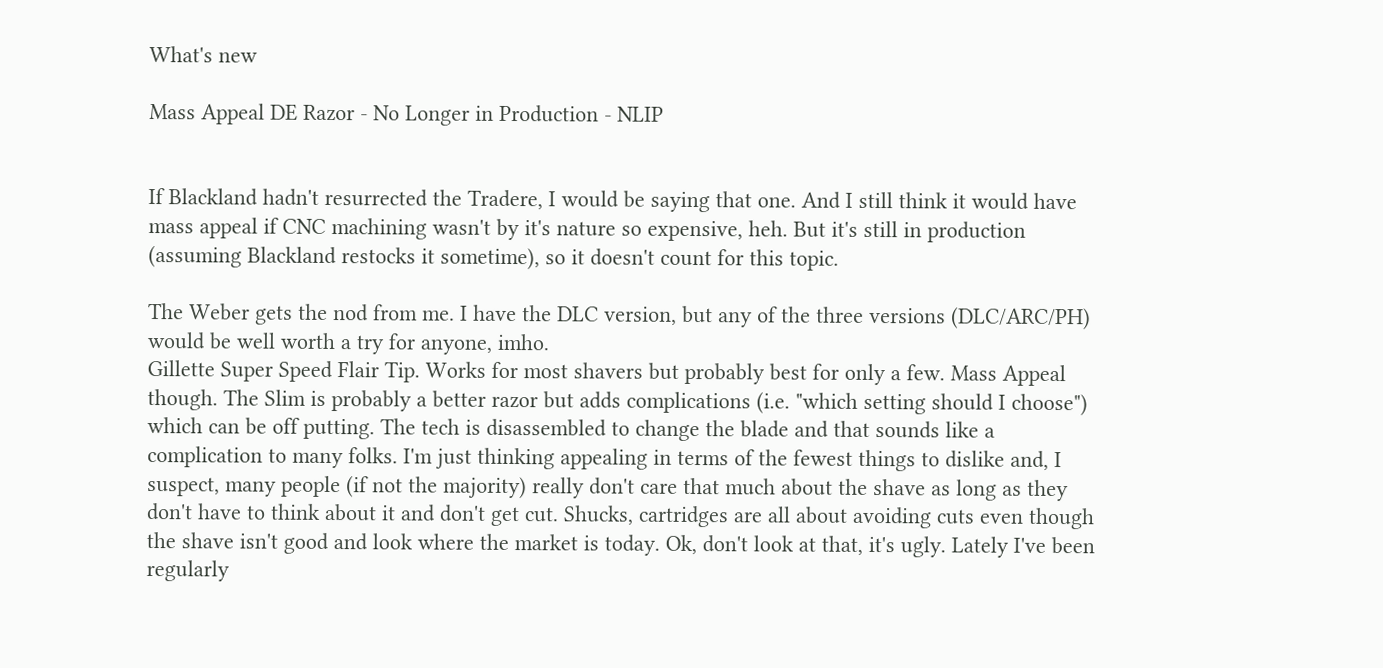What's new

Mass Appeal DE Razor - No Longer in Production - NLIP


If Blackland hadn't resurrected the Tradere, I would be saying that one. And I still think it would have mass appeal if CNC machining wasn't by it's nature so expensive, heh. But it's still in production (assuming Blackland restocks it sometime), so it doesn't count for this topic.

The Weber gets the nod from me. I have the DLC version, but any of the three versions (DLC/ARC/PH) would be well worth a try for anyone, imho.
Gillette Super Speed Flair Tip. Works for most shavers but probably best for only a few. Mass Appeal though. The Slim is probably a better razor but adds complications (i.e. "which setting should I choose") which can be off putting. The tech is disassembled to change the blade and that sounds like a complication to many folks. I'm just thinking appealing in terms of the fewest things to dislike and, I suspect, many people (if not the majority) really don't care that much about the shave as long as they don't have to think about it and don't get cut. Shucks, cartridges are all about avoiding cuts even though the shave isn't good and look where the market is today. Ok, don't look at that, it's ugly. Lately I've been regularly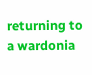returning to a wardonia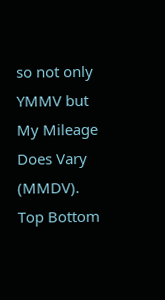so not only YMMV but My Mileage Does Vary (MMDV).
Top Bottom